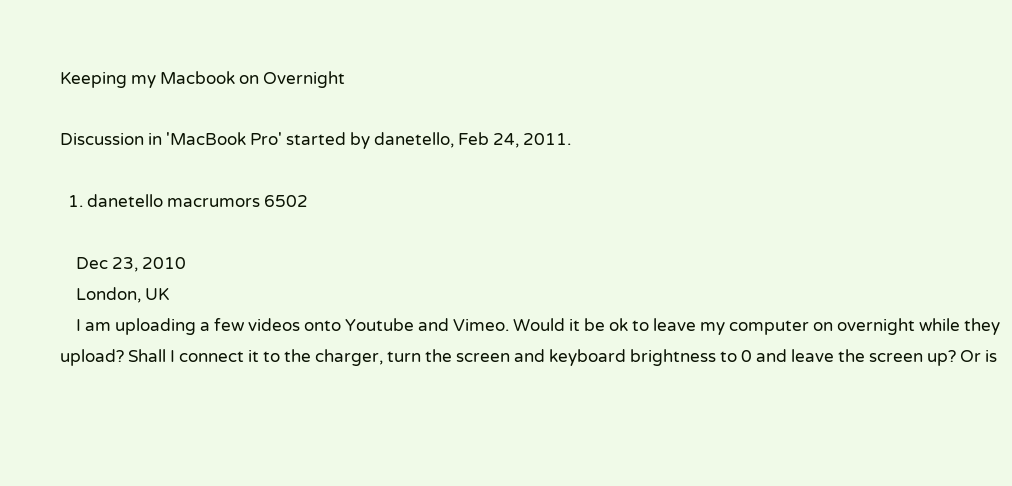Keeping my Macbook on Overnight

Discussion in 'MacBook Pro' started by danetello, Feb 24, 2011.

  1. danetello macrumors 6502

    Dec 23, 2010
    London, UK
    I am uploading a few videos onto Youtube and Vimeo. Would it be ok to leave my computer on overnight while they upload? Shall I connect it to the charger, turn the screen and keyboard brightness to 0 and leave the screen up? Or is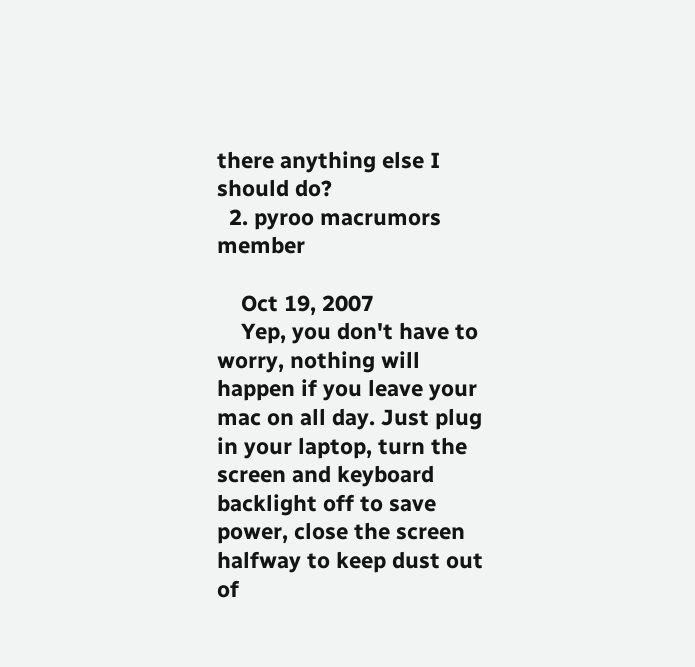there anything else I should do?
  2. pyroo macrumors member

    Oct 19, 2007
    Yep, you don't have to worry, nothing will happen if you leave your mac on all day. Just plug in your laptop, turn the screen and keyboard backlight off to save power, close the screen halfway to keep dust out of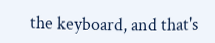the keyboard, and that's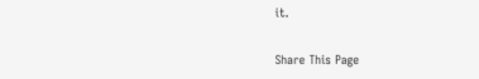it.

Share This Page